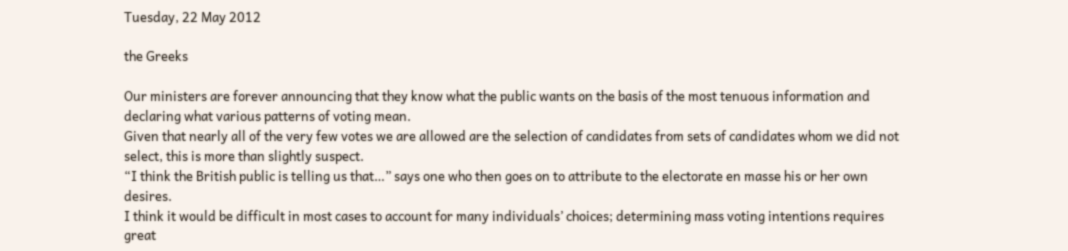Tuesday, 22 May 2012

the Greeks

Our ministers are forever announcing that they know what the public wants on the basis of the most tenuous information and declaring what various patterns of voting mean.
Given that nearly all of the very few votes we are allowed are the selection of candidates from sets of candidates whom we did not select, this is more than slightly suspect.
“I think the British public is telling us that…” says one who then goes on to attribute to the electorate en masse his or her own desires.
I think it would be difficult in most cases to account for many individuals’ choices; determining mass voting intentions requires great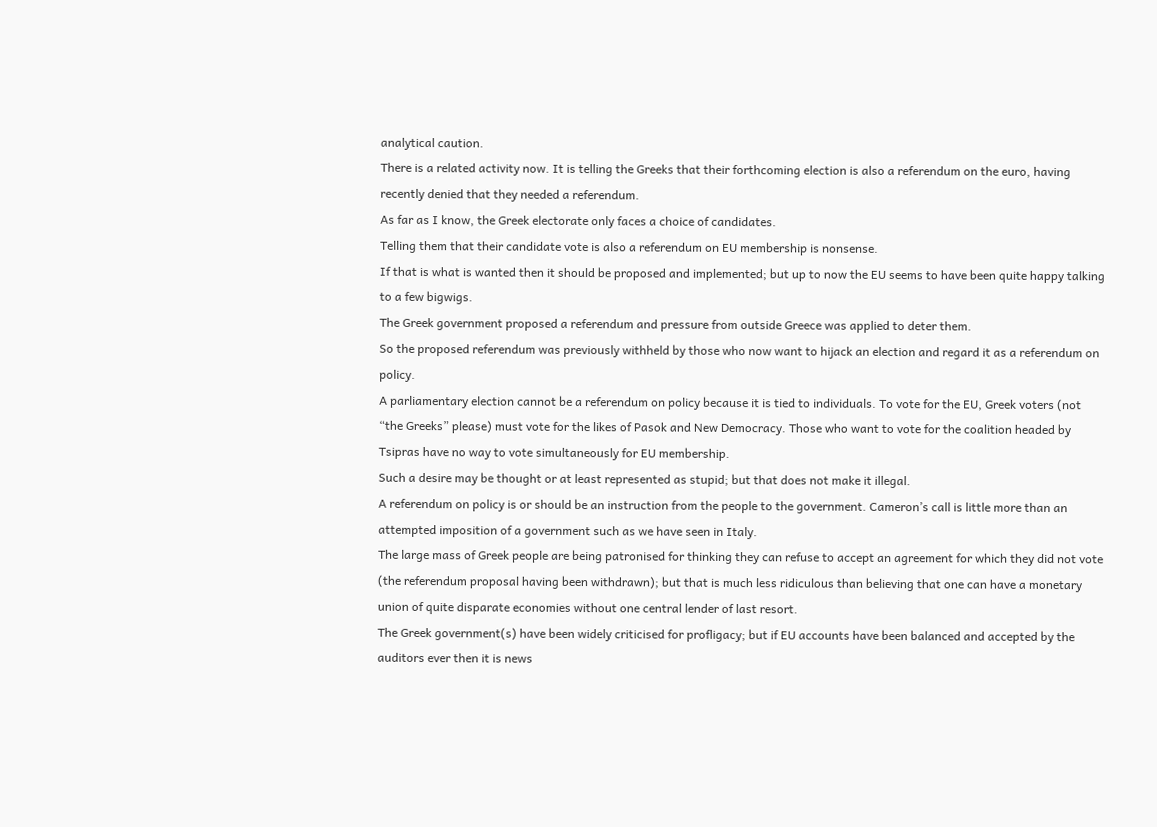analytical caution.
There is a related activity now. It is telling the Greeks that their forthcoming election is also a referendum on the euro, having recently denied that they needed a referendum.
As far as I know, the Greek electorate only faces a choice of candidates.
Telling them that their candidate vote is also a referendum on EU membership is nonsense.
If that is what is wanted then it should be proposed and implemented; but up to now the EU seems to have been quite happy talking to a few bigwigs.
The Greek government proposed a referendum and pressure from outside Greece was applied to deter them.
So the proposed referendum was previously withheld by those who now want to hijack an election and regard it as a referendum on policy.
A parliamentary election cannot be a referendum on policy because it is tied to individuals. To vote for the EU, Greek voters (not “the Greeks” please) must vote for the likes of Pasok and New Democracy. Those who want to vote for the coalition headed by Tsipras have no way to vote simultaneously for EU membership.
Such a desire may be thought or at least represented as stupid; but that does not make it illegal.
A referendum on policy is or should be an instruction from the people to the government. Cameron’s call is little more than an attempted imposition of a government such as we have seen in Italy.
The large mass of Greek people are being patronised for thinking they can refuse to accept an agreement for which they did not vote (the referendum proposal having been withdrawn); but that is much less ridiculous than believing that one can have a monetary union of quite disparate economies without one central lender of last resort.
The Greek government(s) have been widely criticised for profligacy; but if EU accounts have been balanced and accepted by the auditors ever then it is news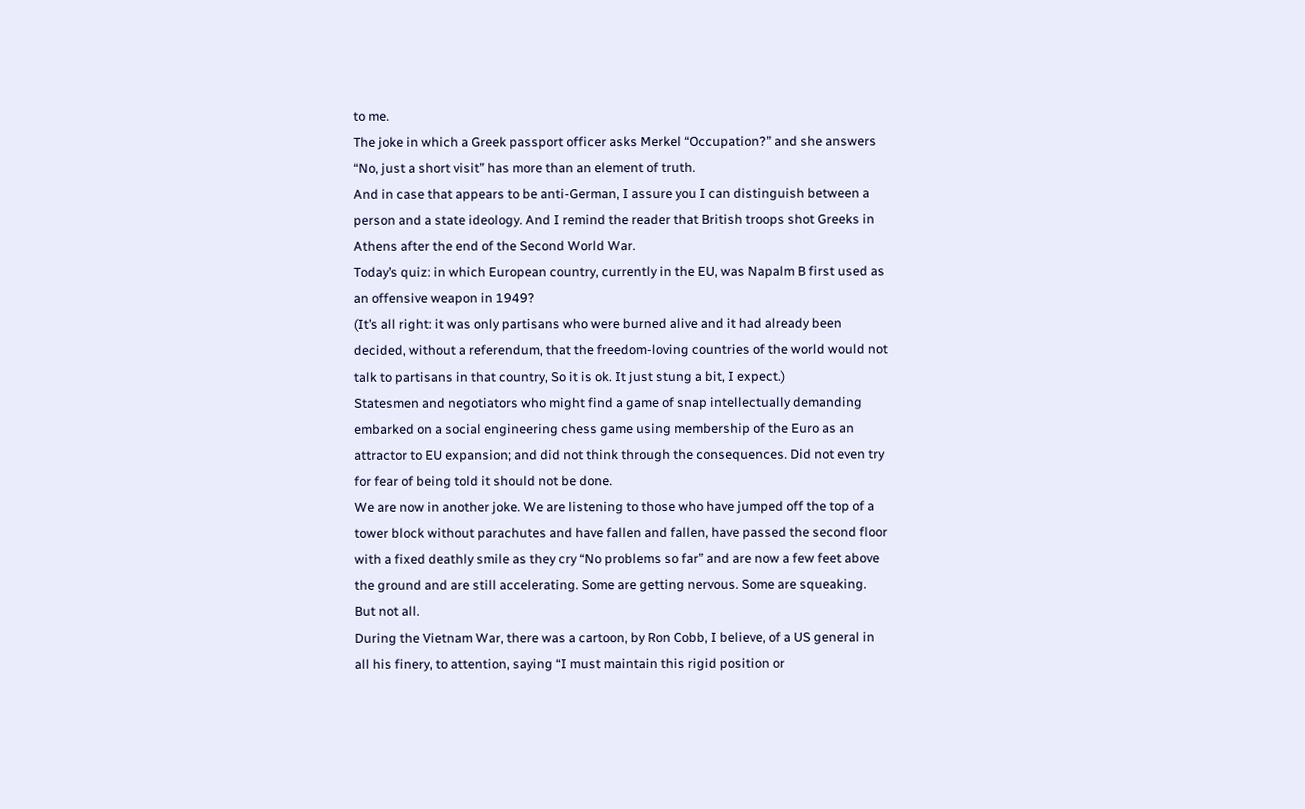to me.
The joke in which a Greek passport officer asks Merkel “Occupation?” and she answers “No, just a short visit” has more than an element of truth.
And in case that appears to be anti-German, I assure you I can distinguish between a person and a state ideology. And I remind the reader that British troops shot Greeks in Athens after the end of the Second World War.
Today’s quiz: in which European country, currently in the EU, was Napalm B first used as an offensive weapon in 1949?
(It’s all right: it was only partisans who were burned alive and it had already been decided, without a referendum, that the freedom-loving countries of the world would not talk to partisans in that country, So it is ok. It just stung a bit, I expect.)
Statesmen and negotiators who might find a game of snap intellectually demanding embarked on a social engineering chess game using membership of the Euro as an attractor to EU expansion; and did not think through the consequences. Did not even try for fear of being told it should not be done.
We are now in another joke. We are listening to those who have jumped off the top of a tower block without parachutes and have fallen and fallen, have passed the second floor with a fixed deathly smile as they cry “No problems so far” and are now a few feet above the ground and are still accelerating. Some are getting nervous. Some are squeaking.
But not all.
During the Vietnam War, there was a cartoon, by Ron Cobb, I believe, of a US general in all his finery, to attention, saying “I must maintain this rigid position or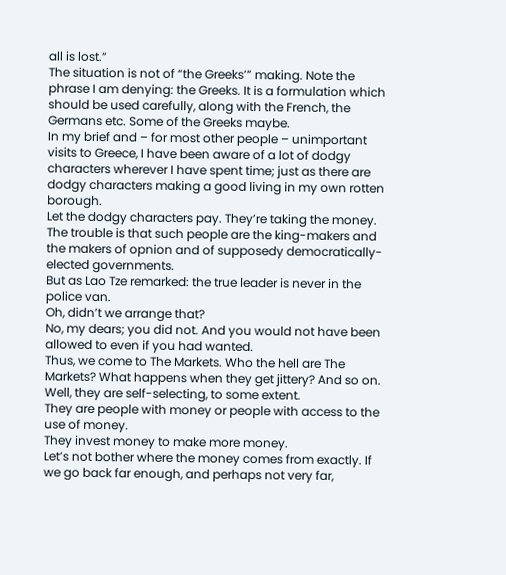all is lost.”
The situation is not of “the Greeks’” making. Note the phrase I am denying: the Greeks. It is a formulation which should be used carefully, along with the French, the Germans etc. Some of the Greeks maybe.
In my brief and – for most other people – unimportant visits to Greece, I have been aware of a lot of dodgy characters wherever I have spent time; just as there are dodgy characters making a good living in my own rotten borough.
Let the dodgy characters pay. They’re taking the money.
The trouble is that such people are the king-makers and the makers of opnion and of supposedy democratically-elected governments.
But as Lao Tze remarked: the true leader is never in the police van.
Oh, didn’t we arrange that?
No, my dears; you did not. And you would not have been allowed to even if you had wanted.
Thus, we come to The Markets. Who the hell are The Markets? What happens when they get jittery? And so on.
Well, they are self-selecting, to some extent.
They are people with money or people with access to the use of money.
They invest money to make more money.
Let’s not bother where the money comes from exactly. If we go back far enough, and perhaps not very far,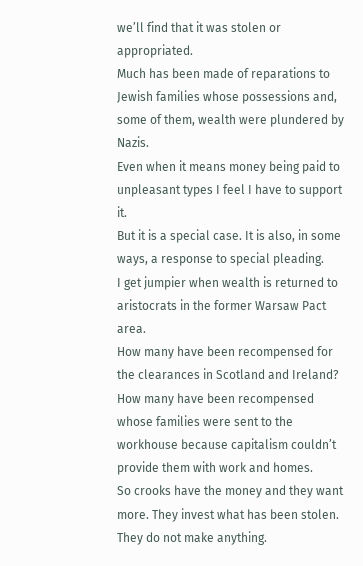we’ll find that it was stolen or appropriated.
Much has been made of reparations to Jewish families whose possessions and, some of them, wealth were plundered by Nazis.
Even when it means money being paid to unpleasant types I feel I have to support it.
But it is a special case. It is also, in some ways, a response to special pleading.
I get jumpier when wealth is returned to aristocrats in the former Warsaw Pact area.
How many have been recompensed for the clearances in Scotland and Ireland?
How many have been recompensed whose families were sent to the workhouse because capitalism couldn’t provide them with work and homes.
So crooks have the money and they want more. They invest what has been stolen. They do not make anything.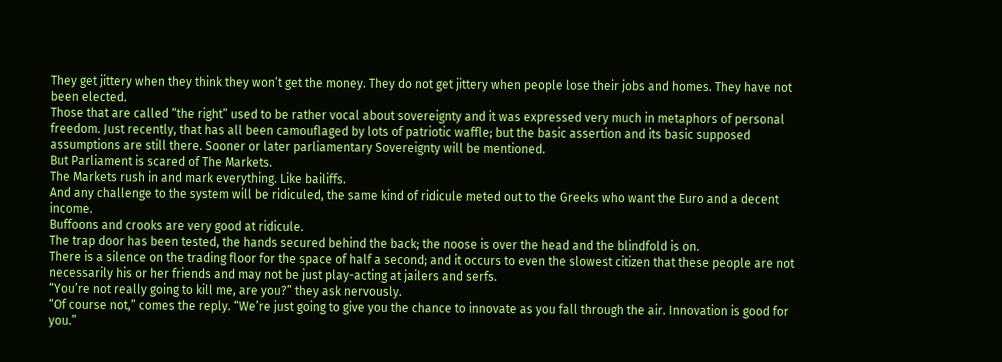They get jittery when they think they won’t get the money. They do not get jittery when people lose their jobs and homes. They have not been elected.
Those that are called “the right” used to be rather vocal about sovereignty and it was expressed very much in metaphors of personal freedom. Just recently, that has all been camouflaged by lots of patriotic waffle; but the basic assertion and its basic supposed assumptions are still there. Sooner or later parliamentary Sovereignty will be mentioned.
But Parliament is scared of The Markets.
The Markets rush in and mark everything. Like bailiffs.
And any challenge to the system will be ridiculed, the same kind of ridicule meted out to the Greeks who want the Euro and a decent income.
Buffoons and crooks are very good at ridicule.
The trap door has been tested, the hands secured behind the back; the noose is over the head and the blindfold is on.
There is a silence on the trading floor for the space of half a second; and it occurs to even the slowest citizen that these people are not necessarily his or her friends and may not be just play-acting at jailers and serfs.
“You’re not really going to kill me, are you?” they ask nervously.
“Of course not,” comes the reply. “We’re just going to give you the chance to innovate as you fall through the air. Innovation is good for you.”